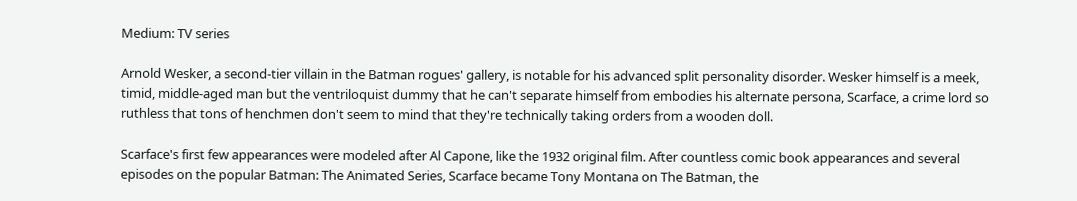Medium: TV series

Arnold Wesker, a second-tier villain in the Batman rogues' gallery, is notable for his advanced split personality disorder. Wesker himself is a meek, timid, middle-aged man but the ventriloquist dummy that he can't separate himself from embodies his alternate persona, Scarface, a crime lord so ruthless that tons of henchmen don't seem to mind that they're technically taking orders from a wooden doll.

Scarface's first few appearances were modeled after Al Capone, like the 1932 original film. After countless comic book appearances and several episodes on the popular Batman: The Animated Series, Scarface became Tony Montana on The Batman, the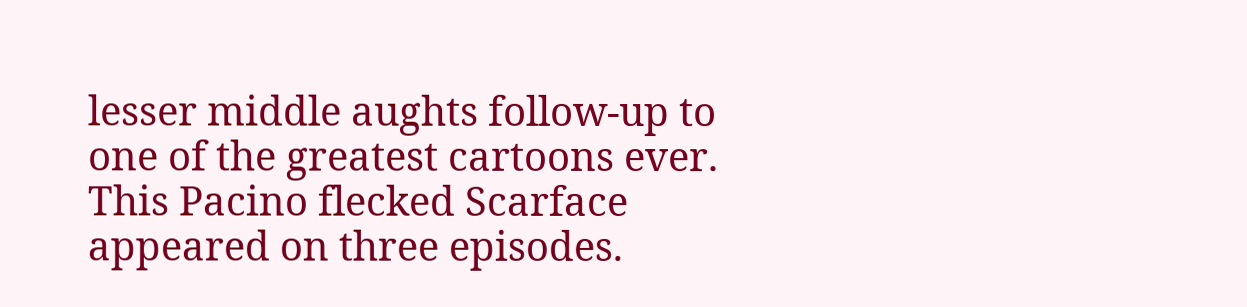lesser middle aughts follow-up to one of the greatest cartoons ever. This Pacino flecked Scarface appeared on three episodes.